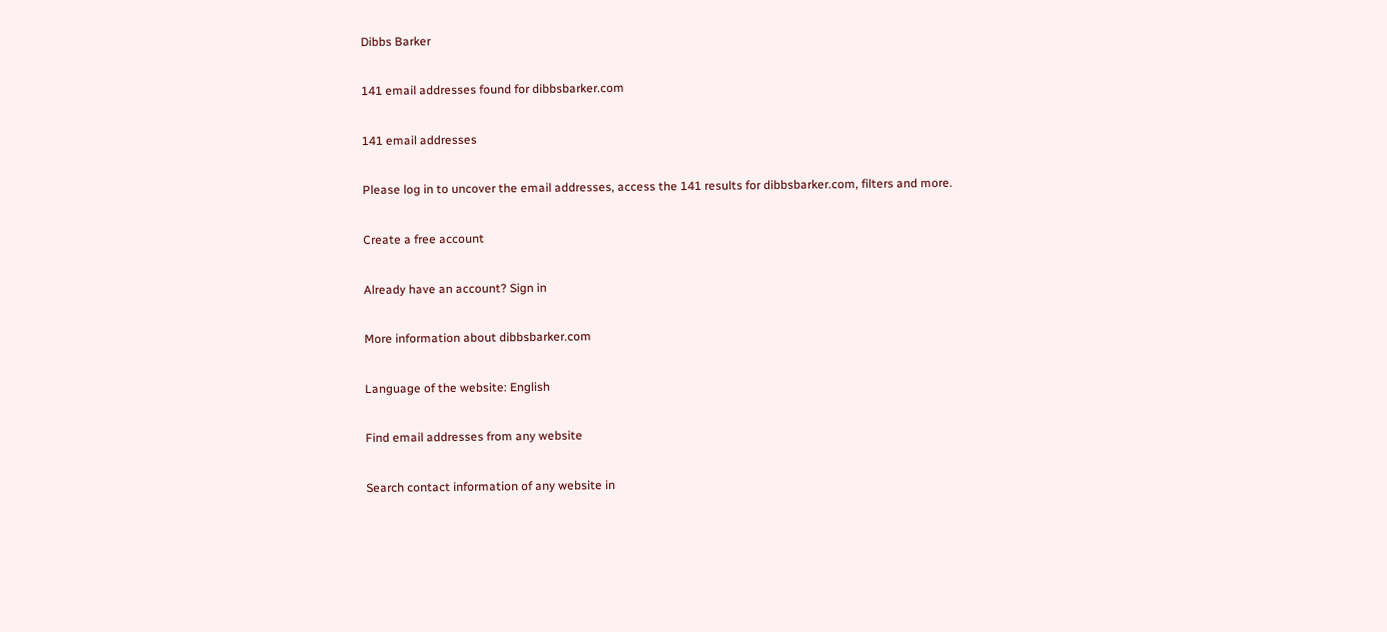Dibbs Barker

141 email addresses found for dibbsbarker.com

141 email addresses

Please log in to uncover the email addresses, access the 141 results for dibbsbarker.com, filters and more.

Create a free account

Already have an account? Sign in

More information about dibbsbarker.com

Language of the website: English

Find email addresses from any website

Search contact information of any website in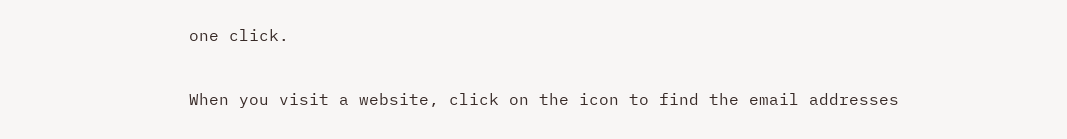one click.

When you visit a website, click on the icon to find the email addresses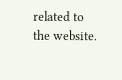related to the website.